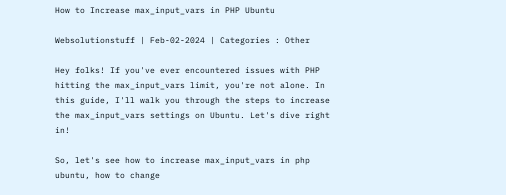How to Increase max_input_vars in PHP Ubuntu

Websolutionstuff | Feb-02-2024 | Categories : Other

Hey folks! If you've ever encountered issues with PHP hitting the max_input_vars limit, you're not alone. In this guide, I'll walk you through the steps to increase the max_input_vars settings on Ubuntu. Let's dive right in!

So, let's see how to increase max_input_vars in php ubuntu, how to change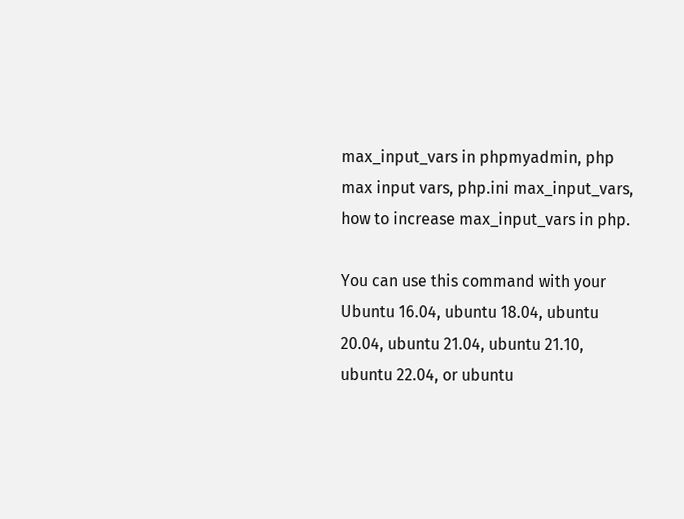max_input_vars in phpmyadmin, php max input vars, php.ini max_input_vars, how to increase max_input_vars in php.

You can use this command with your Ubuntu 16.04, ubuntu 18.04, ubuntu 20.04, ubuntu 21.04, ubuntu 21.10, ubuntu 22.04, or ubuntu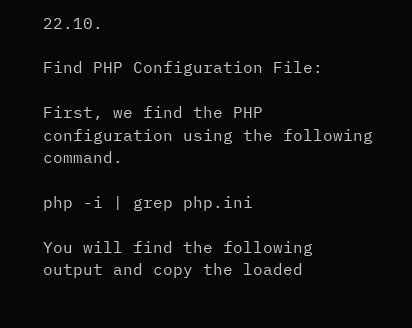22.10.

Find PHP Configuration File:

First, we find the PHP configuration using the following command.

php -i | grep php.ini

You will find the following output and copy the loaded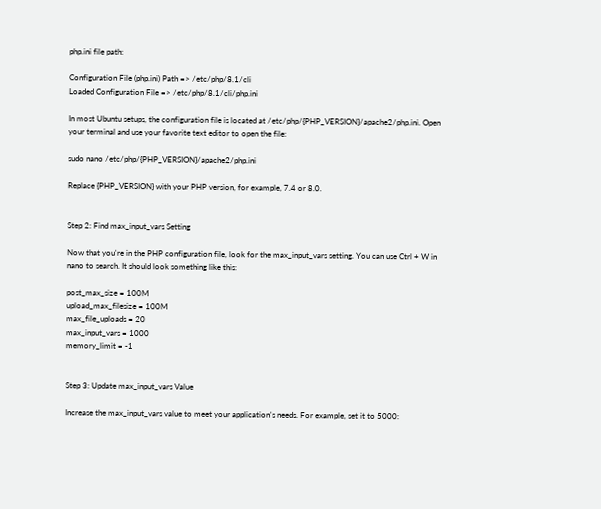php.ini file path:

Configuration File (php.ini) Path => /etc/php/8.1/cli
Loaded Configuration File => /etc/php/8.1/cli/php.ini

In most Ubuntu setups, the configuration file is located at /etc/php/{PHP_VERSION}/apache2/php.ini. Open your terminal and use your favorite text editor to open the file:

sudo nano /etc/php/{PHP_VERSION}/apache2/php.ini

Replace {PHP_VERSION} with your PHP version, for example, 7.4 or 8.0.


Step 2: Find max_input_vars Setting

Now that you're in the PHP configuration file, look for the max_input_vars setting. You can use Ctrl + W in nano to search. It should look something like this:

post_max_size = 100M
upload_max_filesize = 100M
max_file_uploads = 20
max_input_vars = 1000
memory_limit = -1


Step 3: Update max_input_vars Value

Increase the max_input_vars value to meet your application's needs. For example, set it to 5000: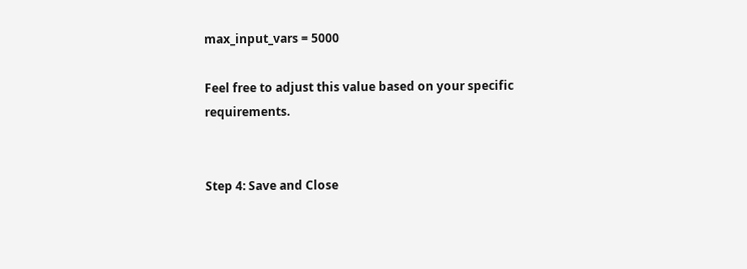max_input_vars = 5000

Feel free to adjust this value based on your specific requirements.


Step 4: Save and Close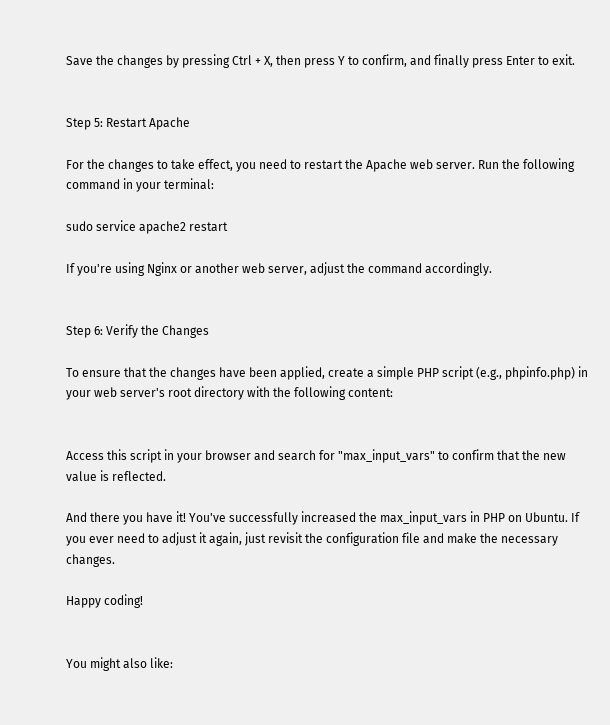Save the changes by pressing Ctrl + X, then press Y to confirm, and finally press Enter to exit.


Step 5: Restart Apache

For the changes to take effect, you need to restart the Apache web server. Run the following command in your terminal:

sudo service apache2 restart

If you're using Nginx or another web server, adjust the command accordingly.


Step 6: Verify the Changes

To ensure that the changes have been applied, create a simple PHP script (e.g., phpinfo.php) in your web server's root directory with the following content:


Access this script in your browser and search for "max_input_vars" to confirm that the new value is reflected.

And there you have it! You've successfully increased the max_input_vars in PHP on Ubuntu. If you ever need to adjust it again, just revisit the configuration file and make the necessary changes.

Happy coding!


You might also like: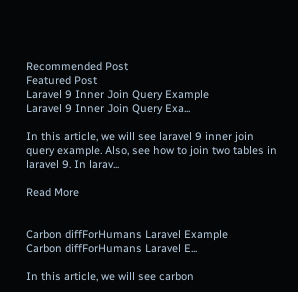Recommended Post
Featured Post
Laravel 9 Inner Join Query Example
Laravel 9 Inner Join Query Exa...

In this article, we will see laravel 9 inner join query example. Also, see how to join two tables in laravel 9. In larav...

Read More


Carbon diffForHumans Laravel Example
Carbon diffForHumans Laravel E...

In this article, we will see carbon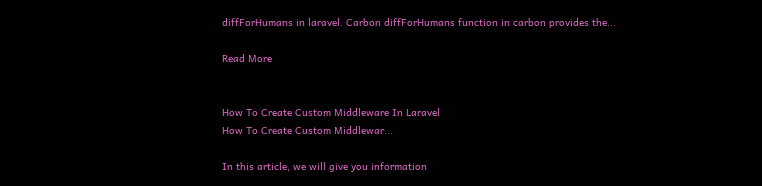diffForHumans in laravel. Carbon diffForHumans function in carbon provides the...

Read More


How To Create Custom Middleware In Laravel
How To Create Custom Middlewar...

In this article, we will give you information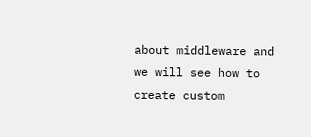about middleware and we will see how to create custom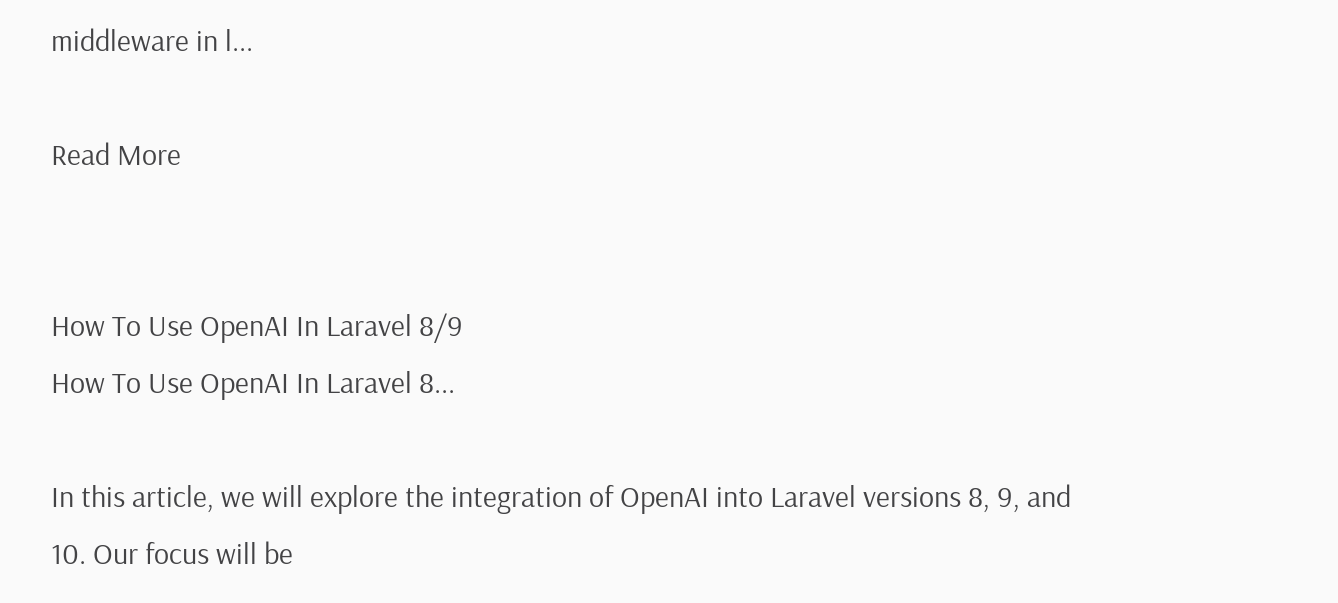middleware in l...

Read More


How To Use OpenAI In Laravel 8/9
How To Use OpenAI In Laravel 8...

In this article, we will explore the integration of OpenAI into Laravel versions 8, 9, and 10. Our focus will be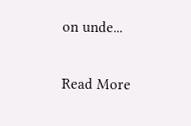on unde...

Read More